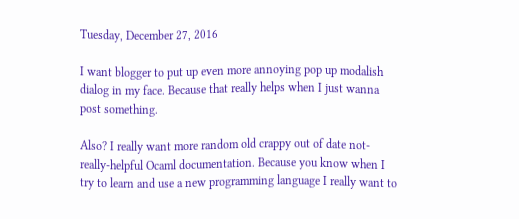Tuesday, December 27, 2016

I want blogger to put up even more annoying pop up modalish dialog in my face. Because that really helps when I just wanna post something.

Also? I really want more random old crappy out of date not-really-helpful Ocaml documentation. Because you know when I try to learn and use a new programming language I really want to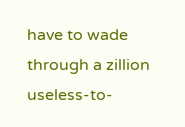have to wade through a zillion useless-to-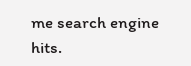me search engine hits.